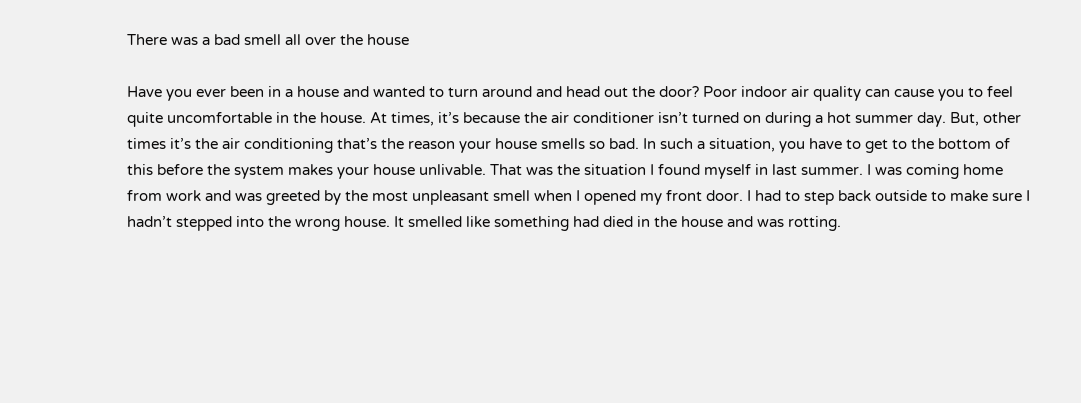There was a bad smell all over the house

Have you ever been in a house and wanted to turn around and head out the door? Poor indoor air quality can cause you to feel quite uncomfortable in the house. At times, it’s because the air conditioner isn’t turned on during a hot summer day. But, other times it’s the air conditioning that’s the reason your house smells so bad. In such a situation, you have to get to the bottom of this before the system makes your house unlivable. That was the situation I found myself in last summer. I was coming home from work and was greeted by the most unpleasant smell when I opened my front door. I had to step back outside to make sure I hadn’t stepped into the wrong house. It smelled like something had died in the house and was rotting.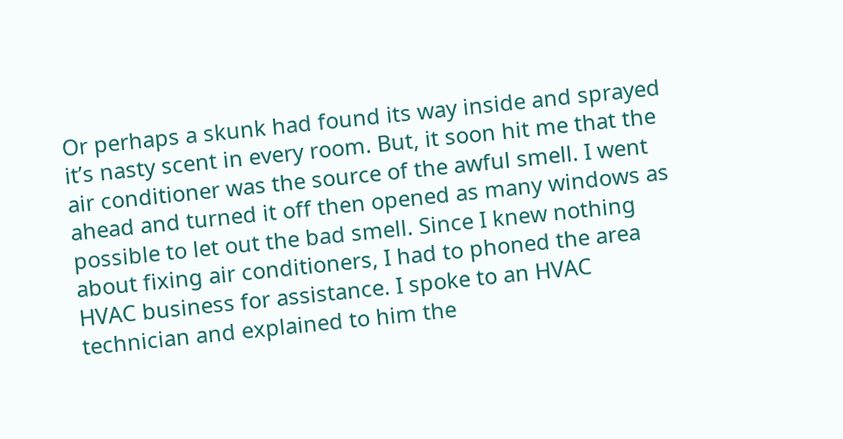Or perhaps a skunk had found its way inside and sprayed it’s nasty scent in every room. But, it soon hit me that the air conditioner was the source of the awful smell. I went ahead and turned it off then opened as many windows as possible to let out the bad smell. Since I knew nothing about fixing air conditioners, I had to phoned the area HVAC business for assistance. I spoke to an HVAC technician and explained to him the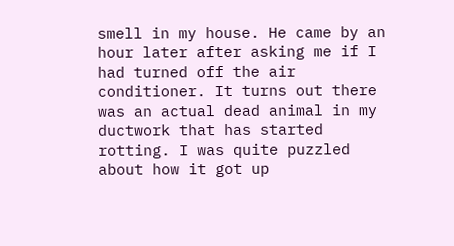smell in my house. He came by an hour later after asking me if I had turned off the air conditioner. It turns out there was an actual dead animal in my ductwork that has started rotting. I was quite puzzled about how it got up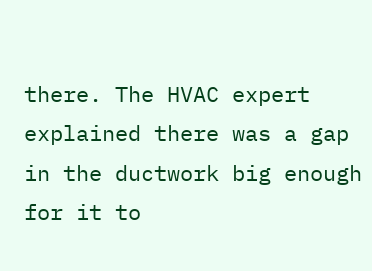there. The HVAC expert explained there was a gap in the ductwork big enough for it to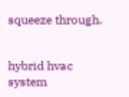squeeze through.


hybrid hvac system